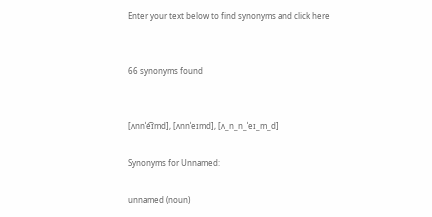Enter your text below to find synonyms and click here


66 synonyms found


[ʌnnˈe͡ɪmd], [ʌnnˈeɪmd], [ʌ_n_n_ˈeɪ_m_d]

Synonyms for Unnamed:

unnamed (noun)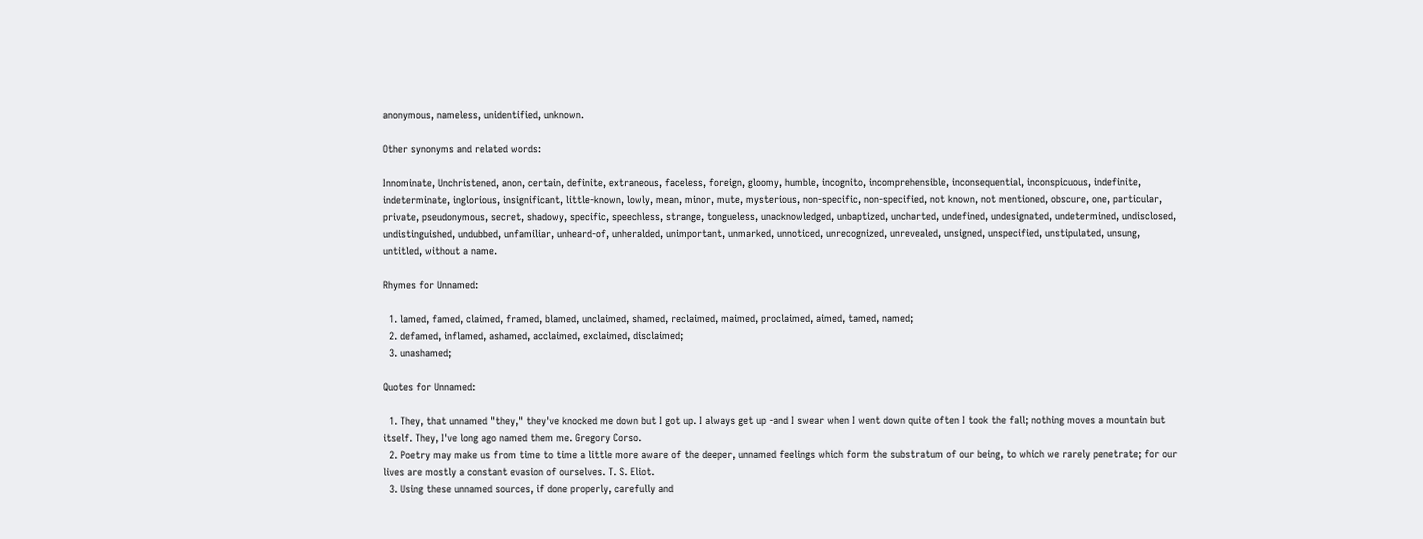anonymous, nameless, unidentified, unknown.

Other synonyms and related words:

Innominate, Unchristened, anon, certain, definite, extraneous, faceless, foreign, gloomy, humble, incognito, incomprehensible, inconsequential, inconspicuous, indefinite, indeterminate, inglorious, insignificant, little-known, lowly, mean, minor, mute, mysterious, non-specific, non-specified, not known, not mentioned, obscure, one, particular, private, pseudonymous, secret, shadowy, specific, speechless, strange, tongueless, unacknowledged, unbaptized, uncharted, undefined, undesignated, undetermined, undisclosed, undistinguished, undubbed, unfamiliar, unheard-of, unheralded, unimportant, unmarked, unnoticed, unrecognized, unrevealed, unsigned, unspecified, unstipulated, unsung, untitled, without a name.

Rhymes for Unnamed:

  1. lamed, famed, claimed, framed, blamed, unclaimed, shamed, reclaimed, maimed, proclaimed, aimed, tamed, named;
  2. defamed, inflamed, ashamed, acclaimed, exclaimed, disclaimed;
  3. unashamed;

Quotes for Unnamed:

  1. They, that unnamed "they," they've knocked me down but I got up. I always get up -and I swear when I went down quite often I took the fall; nothing moves a mountain but itself. They, I've long ago named them me. Gregory Corso.
  2. Poetry may make us from time to time a little more aware of the deeper, unnamed feelings which form the substratum of our being, to which we rarely penetrate; for our lives are mostly a constant evasion of ourselves. T. S. Eliot.
  3. Using these unnamed sources, if done properly, carefully and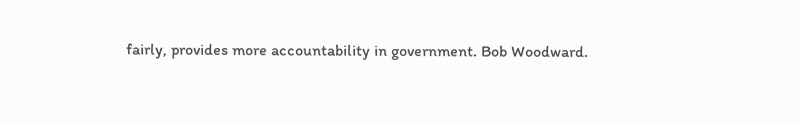fairly, provides more accountability in government. Bob Woodward.